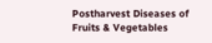Postharvest Diseases of Fruits & Vegetables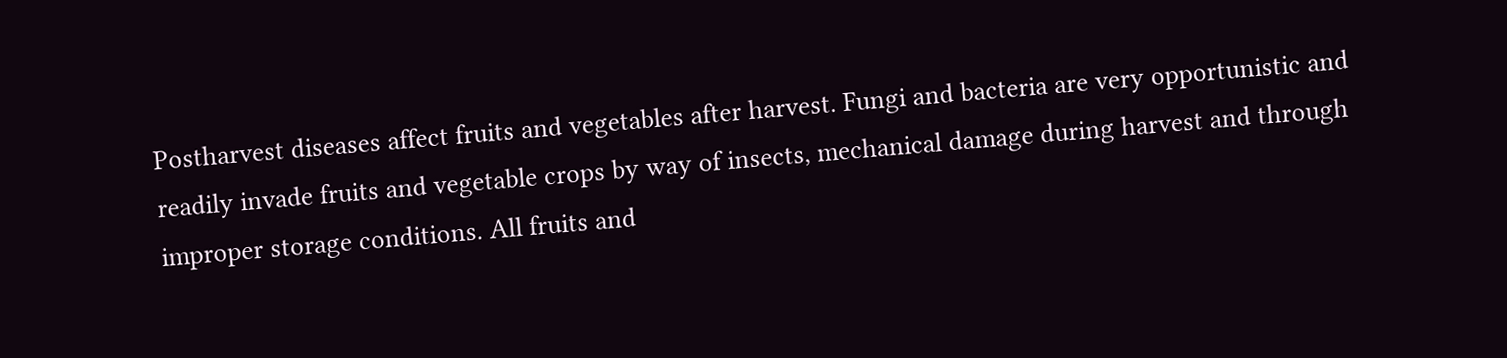Postharvest diseases affect fruits and vegetables after harvest. Fungi and bacteria are very opportunistic and readily invade fruits and vegetable crops by way of insects, mechanical damage during harvest and through improper storage conditions. All fruits and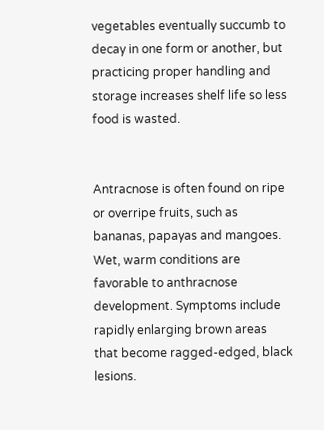vegetables eventually succumb to decay in one form or another, but practicing proper handling and storage increases shelf life so less food is wasted.


Antracnose is often found on ripe or overripe fruits, such as bananas, papayas and mangoes. Wet, warm conditions are favorable to anthracnose development. Symptoms include rapidly enlarging brown areas that become ragged-edged, black lesions.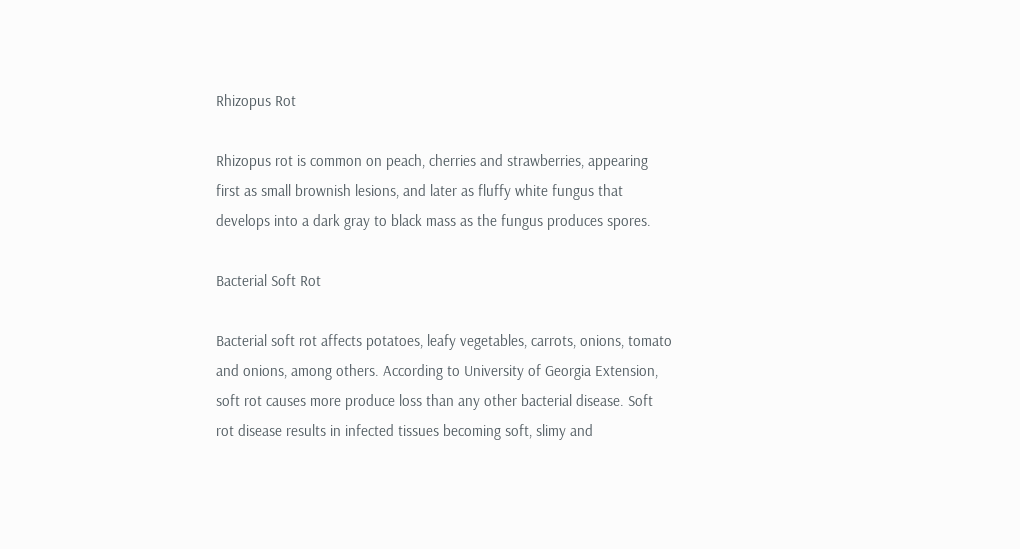Rhizopus Rot

Rhizopus rot is common on peach, cherries and strawberries, appearing first as small brownish lesions, and later as fluffy white fungus that develops into a dark gray to black mass as the fungus produces spores.

Bacterial Soft Rot

Bacterial soft rot affects potatoes, leafy vegetables, carrots, onions, tomato and onions, among others. According to University of Georgia Extension, soft rot causes more produce loss than any other bacterial disease. Soft rot disease results in infected tissues becoming soft, slimy and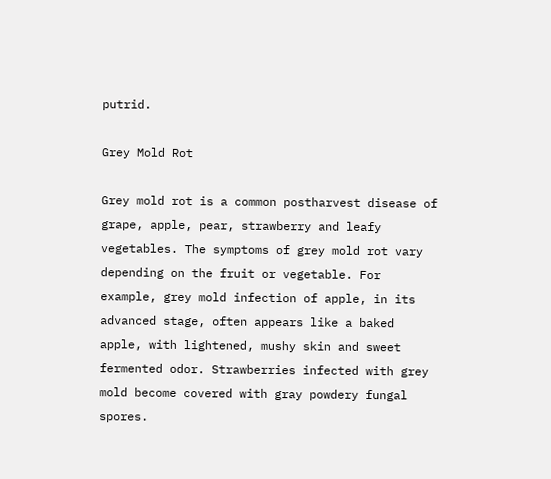putrid.

Grey Mold Rot

Grey mold rot is a common postharvest disease of grape, apple, pear, strawberry and leafy vegetables. The symptoms of grey mold rot vary depending on the fruit or vegetable. For example, grey mold infection of apple, in its advanced stage, often appears like a baked apple, with lightened, mushy skin and sweet fermented odor. Strawberries infected with grey mold become covered with gray powdery fungal spores.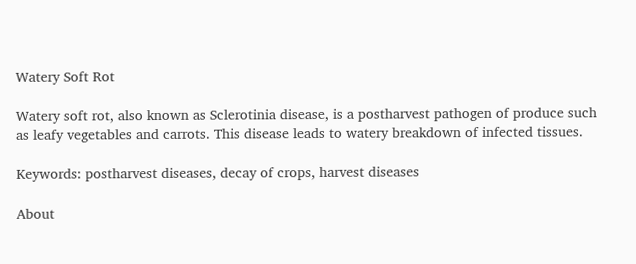Watery Soft Rot

Watery soft rot, also known as Sclerotinia disease, is a postharvest pathogen of produce such as leafy vegetables and carrots. This disease leads to watery breakdown of infected tissues.

Keywords: postharvest diseases, decay of crops, harvest diseases

About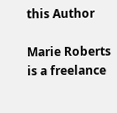this Author

Marie Roberts is a freelance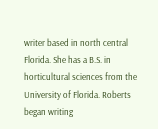writer based in north central Florida. She has a B.S. in horticultural sciences from the University of Florida. Roberts began writing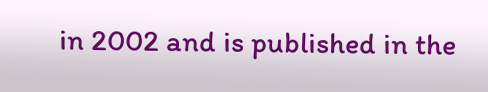in 2002 and is published in the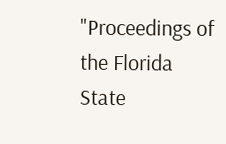"Proceedings of the Florida State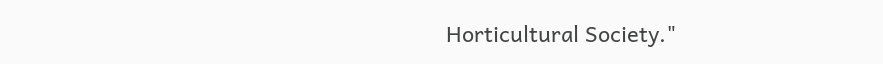Horticultural Society."